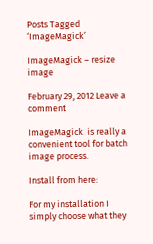Posts Tagged ‘ImageMagick’

ImageMagick – resize image

February 29, 2012 Leave a comment

ImageMagick  is really a convenient tool for batch image process.

Install from here:

For my installation I simply choose what they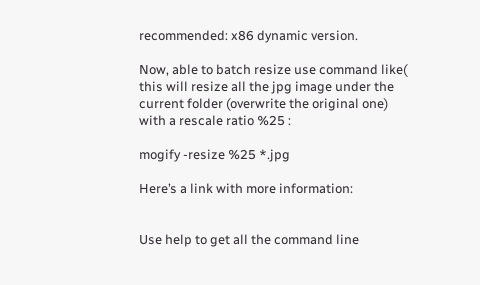recommended: x86 dynamic version.

Now, able to batch resize use command like( this will resize all the jpg image under the current folder (overwrite the original one) with a rescale ratio %25 :

mogify -resize %25 *.jpg

Here’s a link with more information:


Use help to get all the command line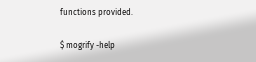functions provided.

$ mogrify -help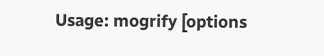Usage: mogrify [options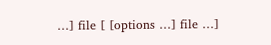…] file [ [options …] file …]